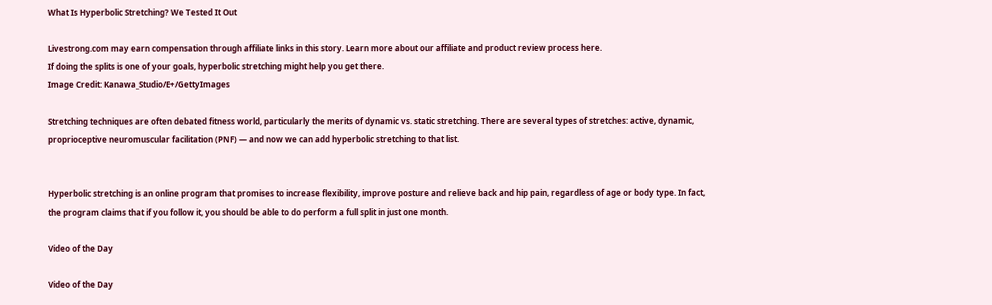What Is Hyperbolic Stretching? We Tested It Out

Livestrong.com may earn compensation through affiliate links in this story. Learn more about our affiliate and product review process here.
If doing the splits is one of your goals, hyperbolic stretching might help you get there.
Image Credit: Kanawa_Studio/E+/GettyImages

Stretching techniques are often debated fitness world, particularly the merits of dynamic vs. static stretching. There are several types of stretches: active, dynamic, proprioceptive neuromuscular facilitation (PNF) — and now we can add hyperbolic stretching to that list.


Hyperbolic stretching is an online program that promises to increase flexibility, improve posture and relieve back and hip pain, regardless of age or body type. In fact, the program claims that if you follow it, you should be able to do perform a full split in just one month.

Video of the Day

Video of the Day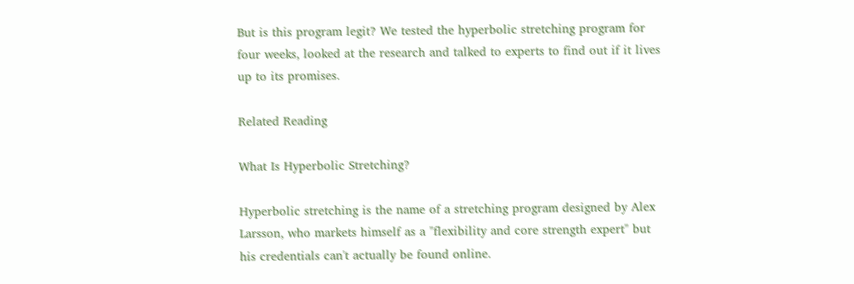But is this program legit? We tested the hyperbolic stretching program for four weeks, looked at the research and talked to experts to find out if it lives up to its promises.

Related Reading

What Is Hyperbolic Stretching?

Hyperbolic stretching is the name of a stretching program designed by Alex Larsson, who markets himself as a "flexibility and core strength expert" but his credentials can't actually be found online.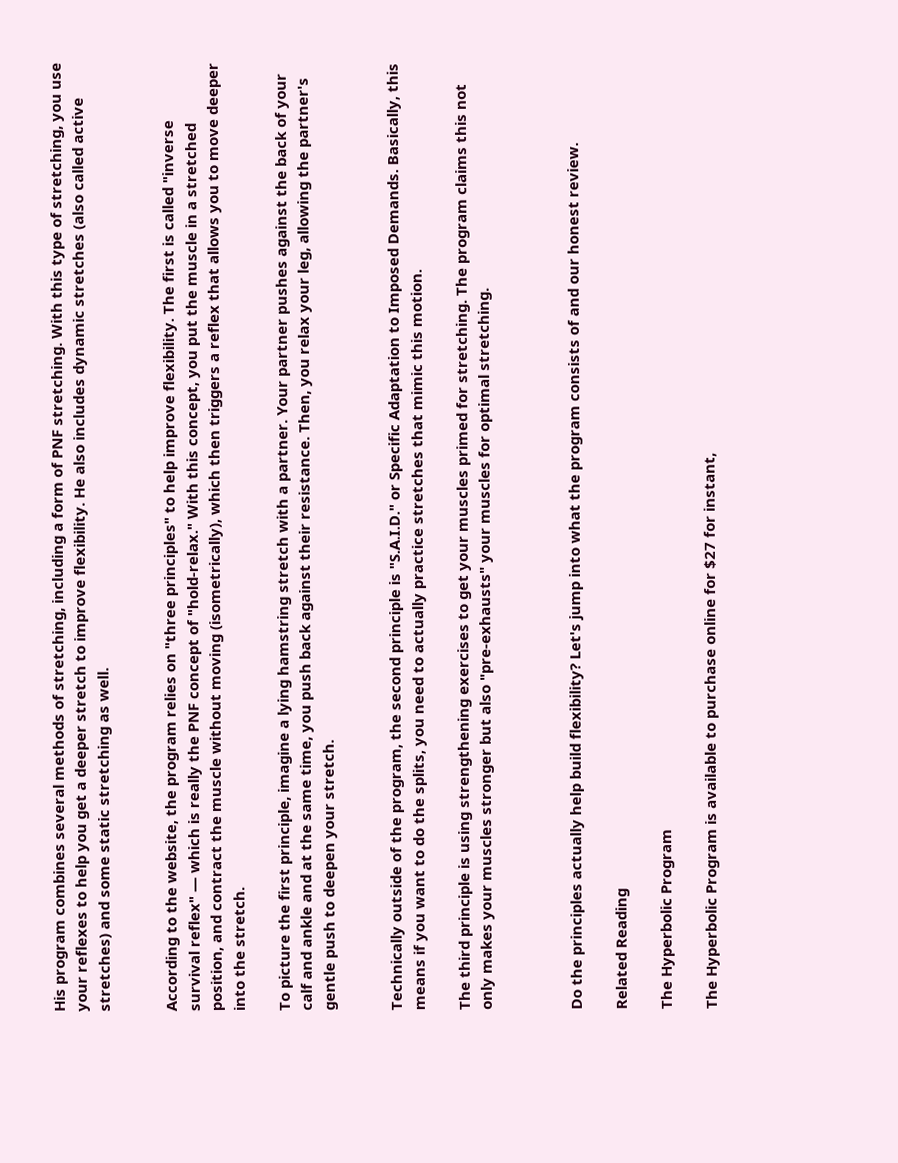His program combines several methods of stretching, including a form of PNF stretching. With this type of stretching, you use your reflexes to help you get a deeper stretch to improve flexibility. He also includes dynamic stretches (also called active stretches) and some static stretching as well.


According to the website, the program relies on "three principles" to help improve flexibility. The first is called "inverse survival reflex" — which is really the PNF concept of "hold-relax." With this concept, you put the muscle in a stretched position, and contract the muscle without moving (isometrically), which then triggers a reflex that allows you to move deeper into the stretch.

To picture the first principle, imagine a lying hamstring stretch with a partner. Your partner pushes against the back of your calf and ankle and at the same time, you push back against their resistance. Then, you relax your leg, allowing the partner's gentle push to deepen your stretch.


Technically outside of the program, the second principle is "S.A.I.D." or Specific Adaptation to Imposed Demands. Basically, this means if you want to do the splits, you need to actually practice stretches that mimic this motion.

The third principle is using strengthening exercises to get your muscles primed for stretching. The program claims this not only makes your muscles stronger but also "pre-exhausts" your muscles for optimal stretching.



Do the principles actually help build flexibility? Let's jump into what the program consists of and our honest review.

Related Reading

The Hyperbolic Program

The Hyperbolic Program is available to purchase online for $27 for instant,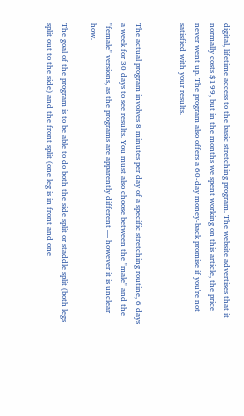digital, lifetime access to the basic stretching program. The website advertises that it normally costs $199, but in the months we spent working on this article, the price never went up. The program also offers a 60-day money-back promise if you're not satisfied with your results.


The actual program involves 8 minutes per day of a specific stretching routine, 6 days a week for 30 days to see results. You must also choose between the "male" and the "female" versions, as the programs are apparently different — however it is unclear how.

The goal of the program is to be able to do both the side split or staddle split (both legs split out to the side) and the front split (one leg is in front and one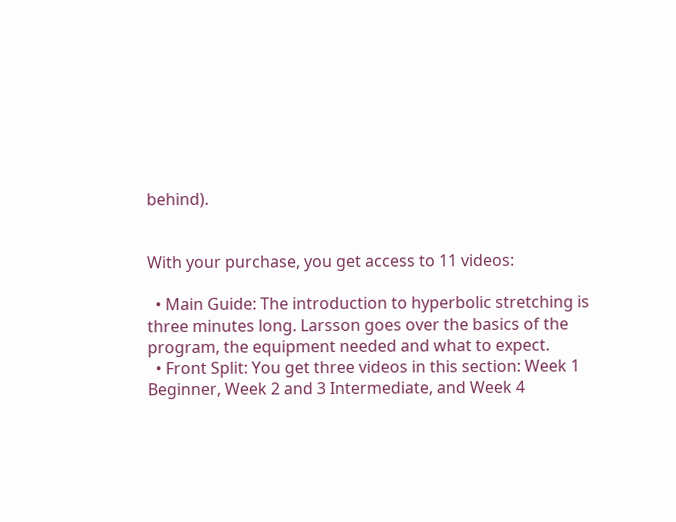behind).


With your purchase, you get access to 11 videos:

  • Main Guide: The introduction to hyperbolic stretching is three minutes long. Larsson goes over the basics of the program, the equipment needed and what to expect.
  • Front Split: You get three videos in this section: Week 1 Beginner, Week 2 and 3 Intermediate, and Week 4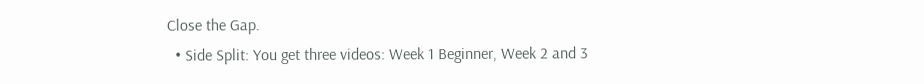Close the Gap.
  • Side Split: You get three videos: Week 1 Beginner, Week 2 and 3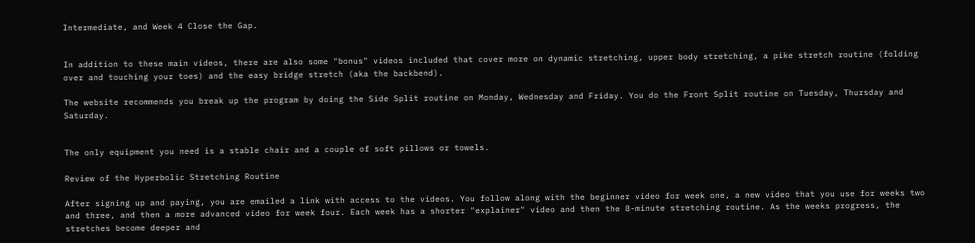Intermediate, and Week 4 Close the Gap.


In addition to these main videos, there are also some "bonus" videos included that cover more on dynamic stretching, upper body stretching, a pike stretch routine (folding over and touching your toes) and the easy bridge stretch (aka the backbend).

The website recommends you break up the program by doing the Side Split routine on Monday, Wednesday and Friday. You do the Front Split routine on Tuesday, Thursday and Saturday.


The only equipment you need is a stable chair and a couple of soft pillows or towels.

Review of the Hyperbolic Stretching Routine

After signing up and paying, you are emailed a link with access to the videos. You follow along with the beginner video for week one, a new video that you use for weeks two and three, and then a more advanced video for week four. Each week has a shorter "explainer" video and then the 8-minute stretching routine. As the weeks progress, the stretches become deeper and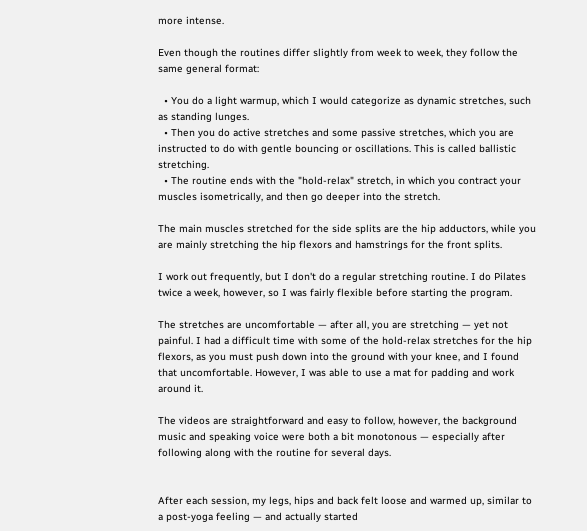more intense.

Even though the routines differ slightly from week to week, they follow the same general format:

  • You do a light warmup, which I would categorize as dynamic stretches, such as standing lunges.
  • Then you do active stretches and some passive stretches, which you are instructed to do with gentle bouncing or oscillations. This is called ballistic stretching.
  • The routine ends with the "hold-relax" stretch, in which you contract your muscles isometrically, and then go deeper into the stretch.

The main muscles stretched for the side splits are the hip adductors, while you are mainly stretching the hip flexors and hamstrings for the front splits.

I work out frequently, but I don't do a regular stretching routine. I do Pilates twice a week, however, so I was fairly flexible before starting the program.

The stretches are uncomfortable — after all, you are stretching — yet not painful. I had a difficult time with some of the hold-relax stretches for the hip flexors, as you must push down into the ground with your knee, and I found that uncomfortable. However, I was able to use a mat for padding and work around it.

The videos are straightforward and easy to follow, however, the background music and speaking voice were both a bit monotonous — especially after following along with the routine for several days.


After each session, my legs, hips and back felt loose and warmed up, similar to a post-yoga feeling — and actually started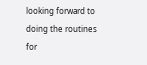looking forward to doing the routines for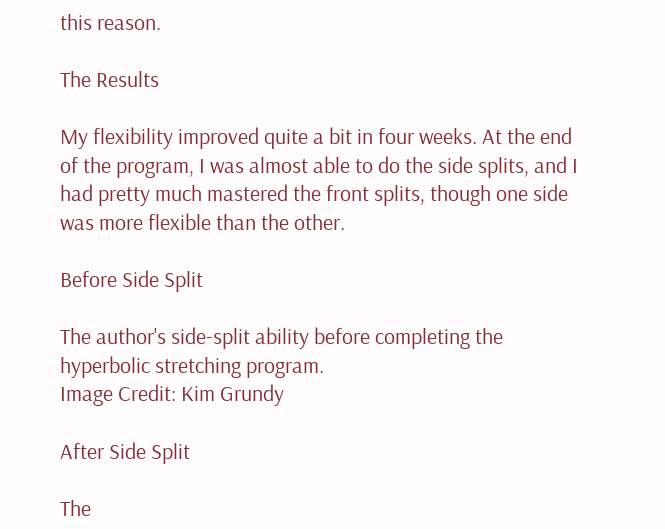this reason.

The Results

My flexibility improved quite a bit in four weeks. At the end of the program, I was almost able to do the side splits, and I had pretty much mastered the front splits, though one side was more flexible than the other.

Before Side Split

The author's side-split ability before completing the hyperbolic stretching program.
Image Credit: Kim Grundy

After Side Split

The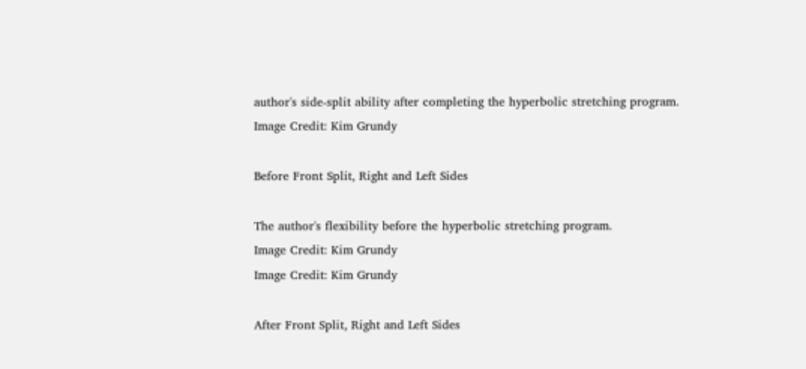author's side-split ability after completing the hyperbolic stretching program.
Image Credit: Kim Grundy

Before Front Split, Right and Left Sides

The author's flexibility before the hyperbolic stretching program.
Image Credit: Kim Grundy
Image Credit: Kim Grundy

After Front Split, Right and Left Sides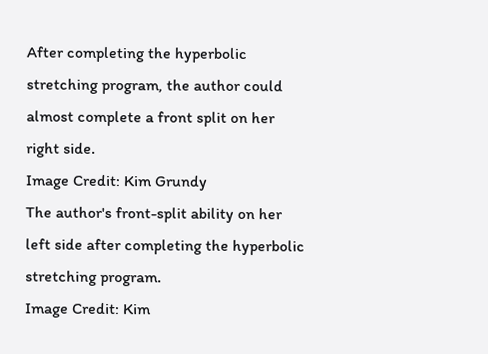After completing the hyperbolic stretching program, the author could almost complete a front split on her right side.
Image Credit: Kim Grundy
The author's front-split ability on her left side after completing the hyperbolic stretching program.
Image Credit: Kim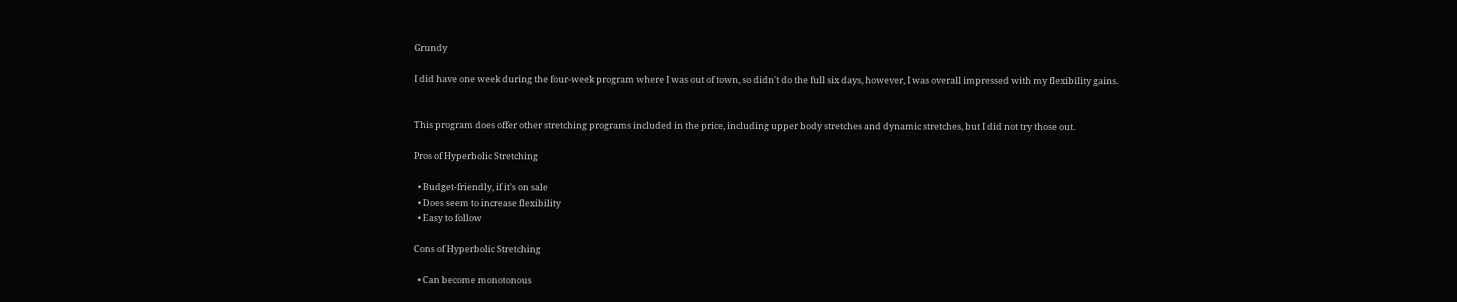Grundy

I did have one week during the four-week program where I was out of town, so didn't do the full six days, however, I was overall impressed with my flexibility gains.


This program does offer other stretching programs included in the price, including upper body stretches and dynamic stretches, but I did not try those out.

Pros of Hyperbolic Stretching

  • Budget-friendly, if it's on sale
  • Does seem to increase flexibility
  • Easy to follow

Cons of Hyperbolic Stretching

  • Can become monotonous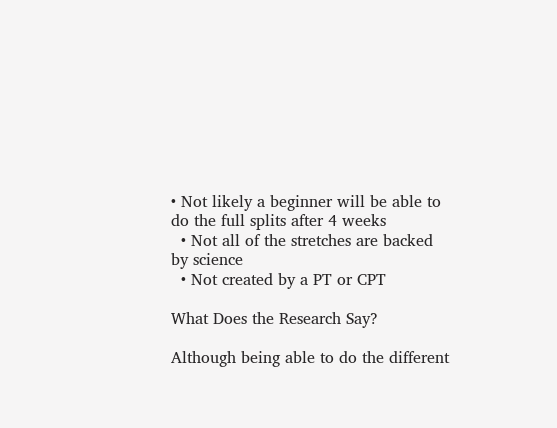• Not likely a beginner will be able to do the full splits after 4 weeks
  • Not all of the stretches are backed by science
  • Not created by a PT or CPT

What Does the Research Say?

Although being able to do the different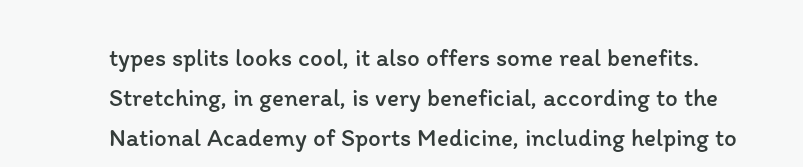types splits looks cool, it also offers some real benefits. Stretching, in general, is very beneficial, according to the National Academy of Sports Medicine, including helping to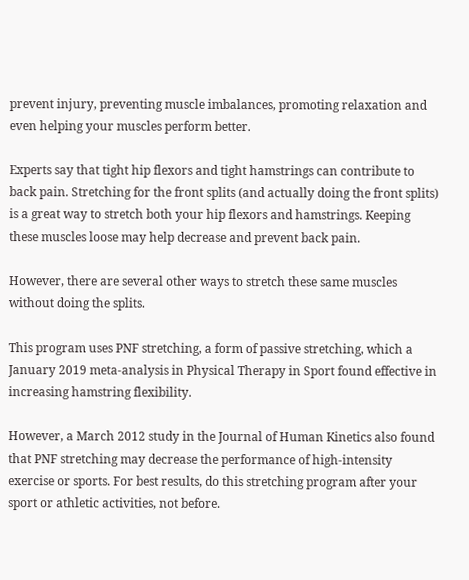prevent injury, preventing muscle imbalances, promoting relaxation and even helping your muscles perform better.

Experts say that tight hip flexors and tight hamstrings can contribute to back pain. Stretching for the front splits (and actually doing the front splits) is a great way to stretch both your hip flexors and hamstrings. Keeping these muscles loose may help decrease and prevent back pain.

However, there are several other ways to stretch these same muscles without doing the splits.

This program uses PNF stretching, a form of passive stretching, which a January 2019 meta-analysis in Physical Therapy in Sport found effective in increasing hamstring flexibility.

However, a March 2012 study in the Journal of Human Kinetics also found that PNF stretching may decrease the performance of high-intensity exercise or sports. For best results, do this stretching program after your sport or athletic activities, not before.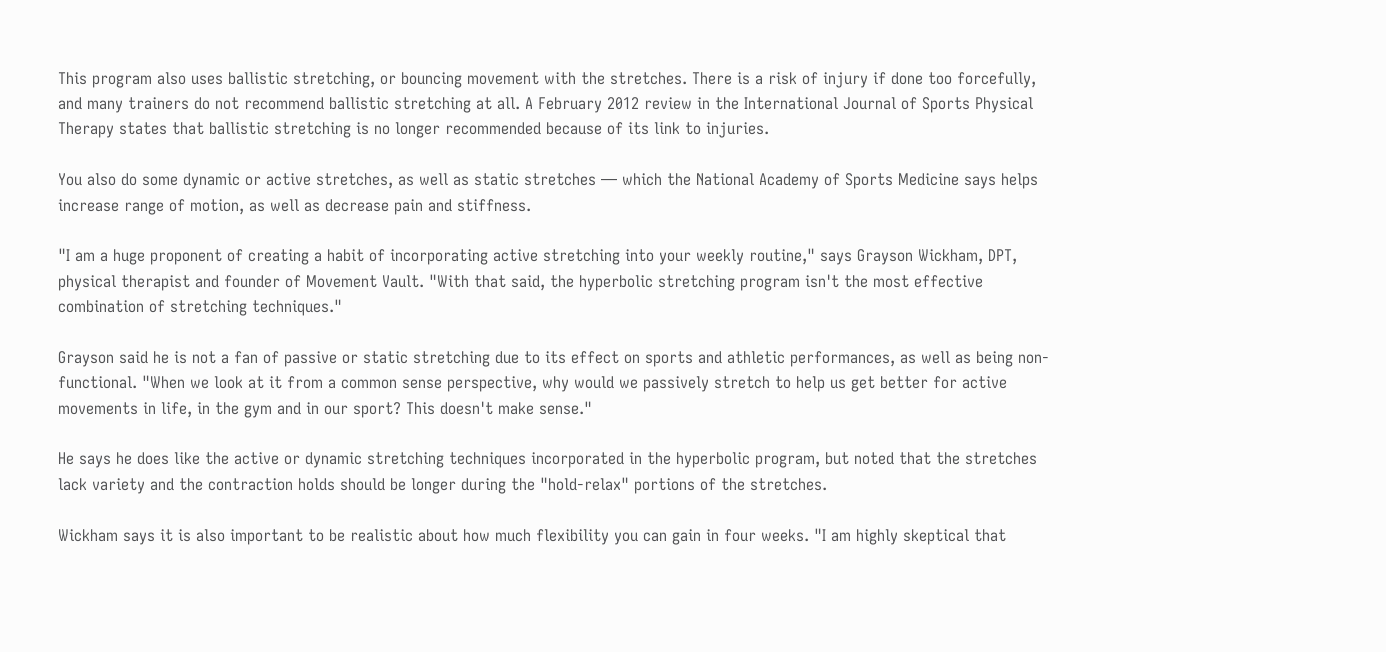This program also uses ballistic stretching, or bouncing movement with the stretches. There is a risk of injury if done too forcefully, and many trainers do not recommend ballistic stretching at all. A February 2012 review in the International Journal of Sports Physical Therapy states that ballistic stretching is no longer recommended because of its link to injuries.

You also do some dynamic or active stretches, as well as static stretches — which the National Academy of Sports Medicine says helps increase range of motion, as well as decrease pain and stiffness.

"I am a huge proponent of creating a habit of incorporating active stretching into your weekly routine," says Grayson Wickham, DPT, physical therapist and founder of Movement Vault. "With that said, the hyperbolic stretching program isn't the most effective combination of stretching techniques."

Grayson said he is not a fan of passive or static stretching due to its effect on sports and athletic performances, as well as being non-functional. "When we look at it from a common sense perspective, why would we passively stretch to help us get better for active movements in life, in the gym and in our sport? This doesn't make sense."

He says he does like the active or dynamic stretching techniques incorporated in the hyperbolic program, but noted that the stretches lack variety and the contraction holds should be longer during the "hold-relax" portions of the stretches.

Wickham says it is also important to be realistic about how much flexibility you can gain in four weeks. "I am highly skeptical that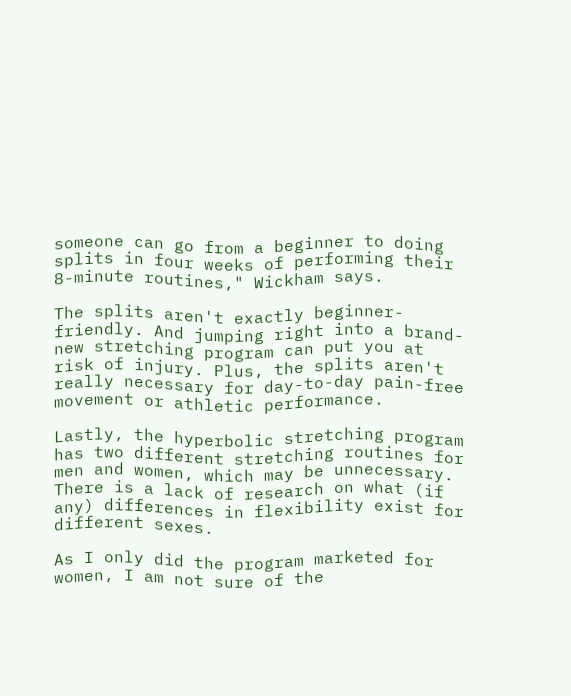someone can go from a beginner to doing splits in four weeks of performing their 8-minute routines," Wickham says.

The splits aren't exactly beginner-friendly. And jumping right into a brand-new stretching program can put you at risk of injury. Plus, the splits aren't really necessary for day-to-day pain-free movement or athletic performance.

Lastly, the hyperbolic stretching program has two different stretching routines for men and women, which may be unnecessary. There is a lack of research on what (if any) differences in flexibility exist for different sexes.

As I only did the program marketed for women, I am not sure of the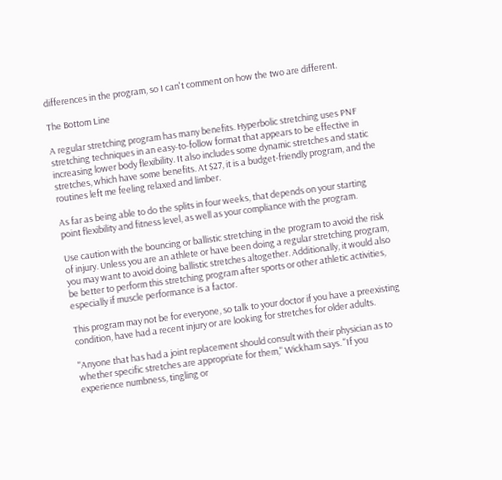differences in the program, so I can't comment on how the two are different.

The Bottom Line

A regular stretching program has many benefits. Hyperbolic stretching uses PNF stretching techniques in an easy-to-follow format that appears to be effective in increasing lower body flexibility. It also includes some dynamic stretches and static stretches, which have some benefits. At $27, it is a budget-friendly program, and the routines left me feeling relaxed and limber.

As far as being able to do the splits in four weeks, that depends on your starting point flexibility and fitness level, as well as your compliance with the program.

Use caution with the bouncing or ballistic stretching in the program to avoid the risk of injury. Unless you are an athlete or have been doing a regular stretching program, you may want to avoid doing ballistic stretches altogether. Additionally, it would also be better to perform this stretching program after sports or other athletic activities, especially if muscle performance is a factor.

This program may not be for everyone, so talk to your doctor if you have a preexisting condition, have had a recent injury or are looking for stretches for older adults.

"Anyone that has had a joint replacement should consult with their physician as to whether specific stretches are appropriate for them," Wickham says. "If you experience numbness, tingling or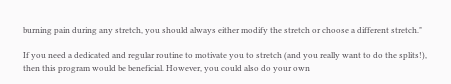burning pain during any stretch, you should always either modify the stretch or choose a different stretch."

If you need a dedicated and regular routine to motivate you to stretch (and you really want to do the splits!), then this program would be beneficial. However, you could also do your own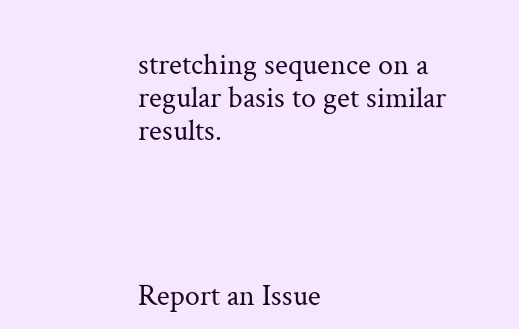stretching sequence on a regular basis to get similar results.




Report an Issue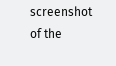screenshot of the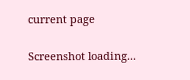current page

Screenshot loading...